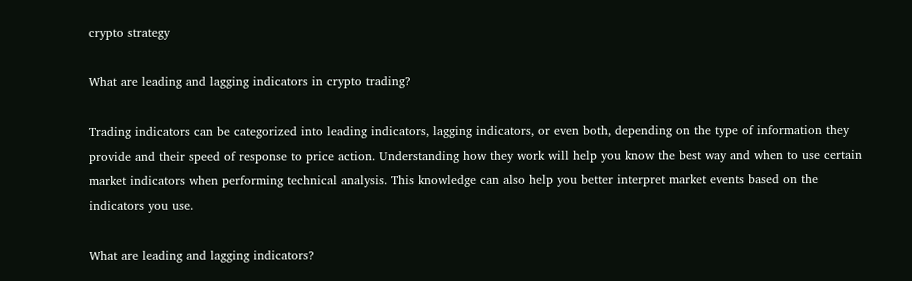crypto strategy

What are leading and lagging indicators in crypto trading?

Trading indicators can be categorized into leading indicators, lagging indicators, or even both, depending on the type of information they provide and their speed of response to price action. Understanding how they work will help you know the best way and when to use certain market indicators when performing technical analysis. This knowledge can also help you better interpret market events based on the indicators you use.

What are leading and lagging indicators?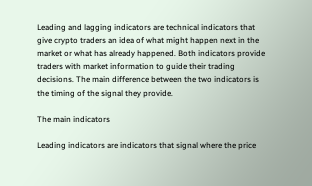Leading and lagging indicators are technical indicators that give crypto traders an idea of what might happen next in the market or what has already happened. Both indicators provide traders with market information to guide their trading decisions. The main difference between the two indicators is the timing of the signal they provide.

The main indicators

Leading indicators are indicators that signal where the price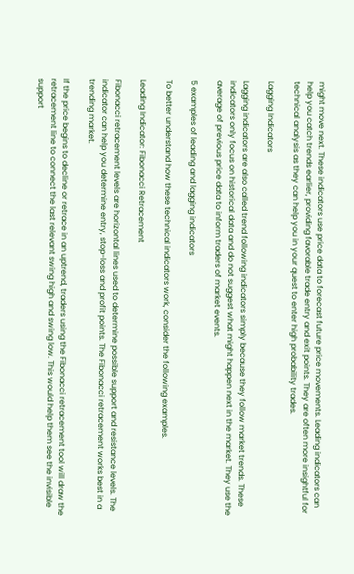might move next. These indicators use price data to forecast future price movements. Leading indicators can help you catch trends earlier, providing favorable trade entry and exit points. They are often more insightful for technical analysis as they can help you in your quest to enter high probability trades.

Lagging Indicators

Lagging indicators are also called trend following indicators simply because they follow market trends. These indicators only focus on historical data and do not suggest what might happen next in the market. They use the average of previous price data to inform traders of market events.

5 examples of leading and lagging indicators

To better understand how these technical indicators work, consider the following examples.

Leading Indicator: Fibonacci Retracement

Fibonacci retracement levels are horizontal lines used to determine possible support and resistance levels. The indicator can help you determine entry, stop-loss and profit points. The Fibonacci retracement works best in a trending market.

If the price begins to decline or retrace in an uptrend, traders using the Fibonacci retracement tool will draw the retracement line to connect the last relevant swing high and swing low. This would help them see the invisible support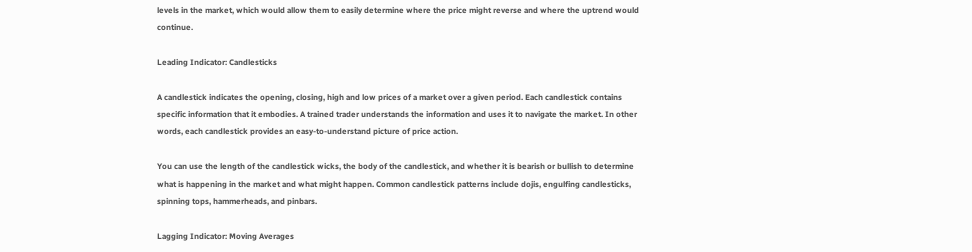levels in the market, which would allow them to easily determine where the price might reverse and where the uptrend would continue.

Leading Indicator: Candlesticks

A candlestick indicates the opening, closing, high and low prices of a market over a given period. Each candlestick contains specific information that it embodies. A trained trader understands the information and uses it to navigate the market. In other words, each candlestick provides an easy-to-understand picture of price action.

You can use the length of the candlestick wicks, the body of the candlestick, and whether it is bearish or bullish to determine what is happening in the market and what might happen. Common candlestick patterns include dojis, engulfing candlesticks, spinning tops, hammerheads, and pinbars.

Lagging Indicator: Moving Averages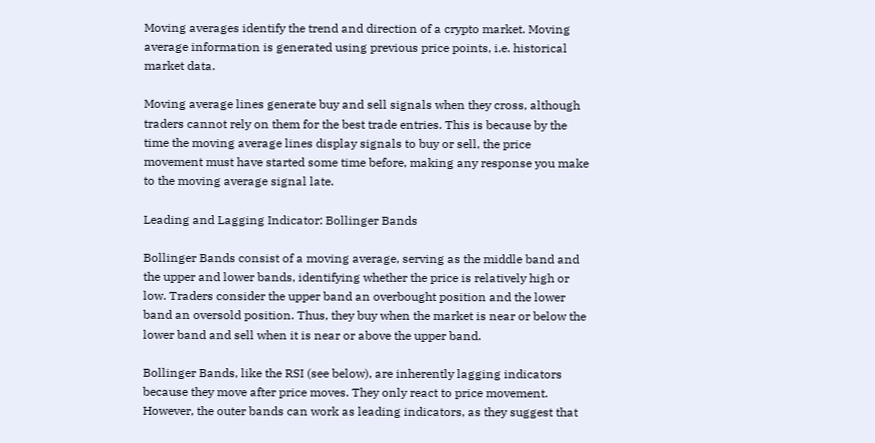Moving averages identify the trend and direction of a crypto market. Moving average information is generated using previous price points, i.e. historical market data.

Moving average lines generate buy and sell signals when they cross, although traders cannot rely on them for the best trade entries. This is because by the time the moving average lines display signals to buy or sell, the price movement must have started some time before, making any response you make to the moving average signal late.

Leading and Lagging Indicator: Bollinger Bands

Bollinger Bands consist of a moving average, serving as the middle band and the upper and lower bands, identifying whether the price is relatively high or low. Traders consider the upper band an overbought position and the lower band an oversold position. Thus, they buy when the market is near or below the lower band and sell when it is near or above the upper band.

Bollinger Bands, like the RSI (see below), are inherently lagging indicators because they move after price moves. They only react to price movement. However, the outer bands can work as leading indicators, as they suggest that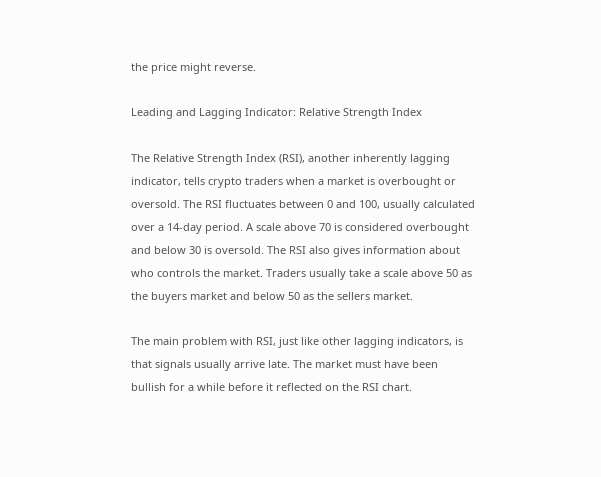the price might reverse.

Leading and Lagging Indicator: Relative Strength Index

The Relative Strength Index (RSI), another inherently lagging indicator, tells crypto traders when a market is overbought or oversold. The RSI fluctuates between 0 and 100, usually calculated over a 14-day period. A scale above 70 is considered overbought and below 30 is oversold. The RSI also gives information about who controls the market. Traders usually take a scale above 50 as the buyers market and below 50 as the sellers market.

The main problem with RSI, just like other lagging indicators, is that signals usually arrive late. The market must have been bullish for a while before it reflected on the RSI chart.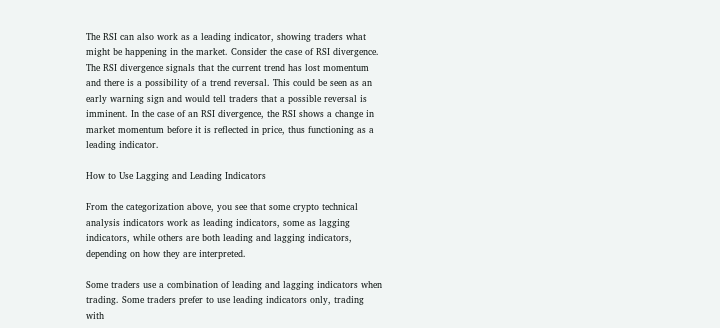The RSI can also work as a leading indicator, showing traders what might be happening in the market. Consider the case of RSI divergence. The RSI divergence signals that the current trend has lost momentum and there is a possibility of a trend reversal. This could be seen as an early warning sign and would tell traders that a possible reversal is imminent. In the case of an RSI divergence, the RSI shows a change in market momentum before it is reflected in price, thus functioning as a leading indicator.

How to Use Lagging and Leading Indicators

From the categorization above, you see that some crypto technical analysis indicators work as leading indicators, some as lagging indicators, while others are both leading and lagging indicators, depending on how they are interpreted.

Some traders use a combination of leading and lagging indicators when trading. Some traders prefer to use leading indicators only, trading with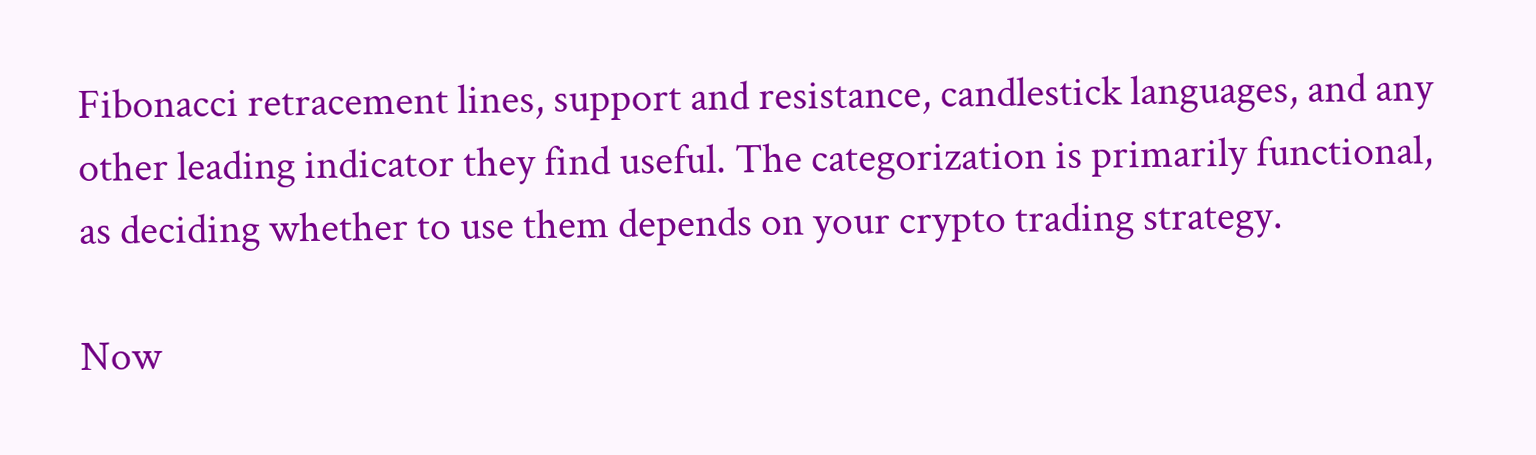Fibonacci retracement lines, support and resistance, candlestick languages, and any other leading indicator they find useful. The categorization is primarily functional, as deciding whether to use them depends on your crypto trading strategy.

Now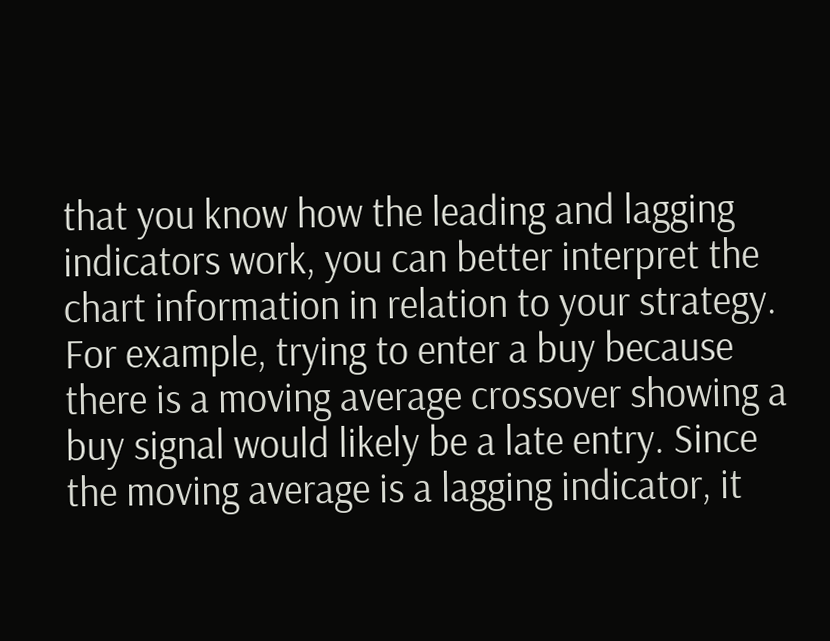that you know how the leading and lagging indicators work, you can better interpret the chart information in relation to your strategy. For example, trying to enter a buy because there is a moving average crossover showing a buy signal would likely be a late entry. Since the moving average is a lagging indicator, it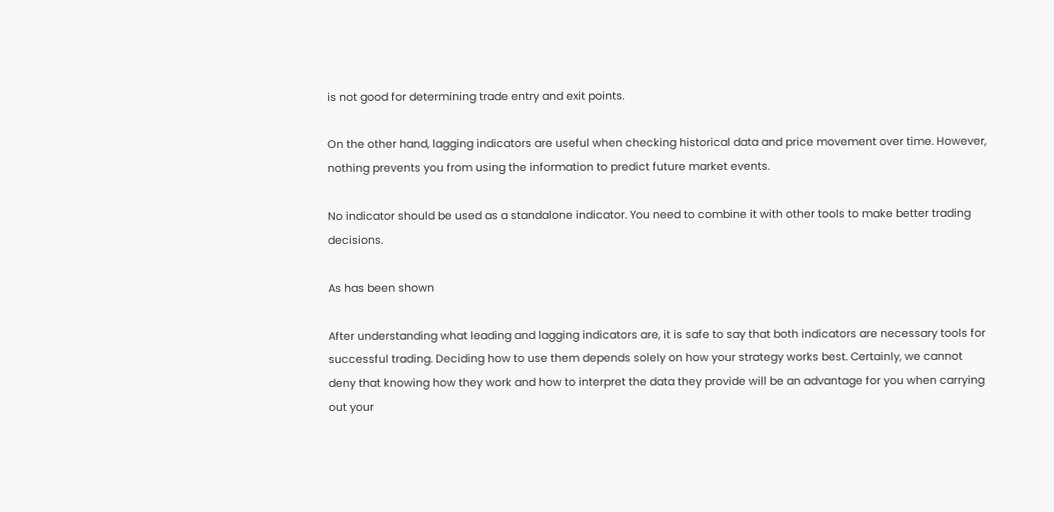is not good for determining trade entry and exit points.

On the other hand, lagging indicators are useful when checking historical data and price movement over time. However, nothing prevents you from using the information to predict future market events.

No indicator should be used as a standalone indicator. You need to combine it with other tools to make better trading decisions.

As has been shown

After understanding what leading and lagging indicators are, it is safe to say that both indicators are necessary tools for successful trading. Deciding how to use them depends solely on how your strategy works best. Certainly, we cannot deny that knowing how they work and how to interpret the data they provide will be an advantage for you when carrying out your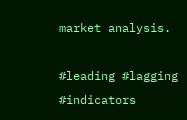market analysis.

#leading #lagging #indicators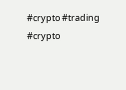#crypto #trading #crypto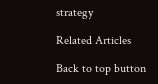strategy

Related Articles

Back to top button